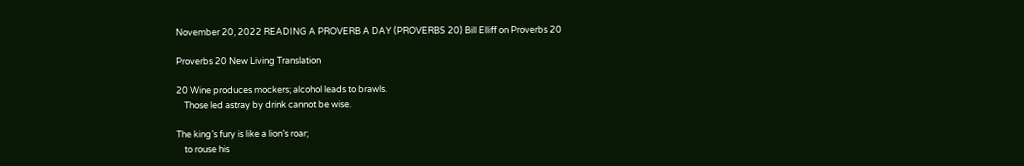November 20, 2022 READING A PROVERB A DAY (PROVERBS 20) Bill Elliff on Proverbs 20

Proverbs 20 New Living Translation

20 Wine produces mockers; alcohol leads to brawls.
    Those led astray by drink cannot be wise.

The king’s fury is like a lion’s roar;
    to rouse his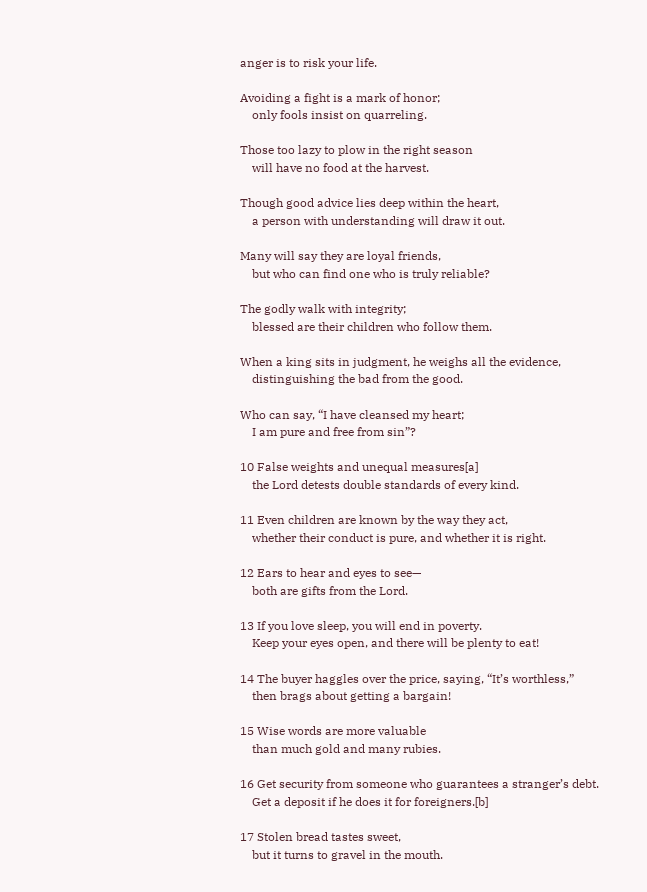anger is to risk your life.

Avoiding a fight is a mark of honor;
    only fools insist on quarreling.

Those too lazy to plow in the right season
    will have no food at the harvest.

Though good advice lies deep within the heart,
    a person with understanding will draw it out.

Many will say they are loyal friends,
    but who can find one who is truly reliable?

The godly walk with integrity;
    blessed are their children who follow them.

When a king sits in judgment, he weighs all the evidence,
    distinguishing the bad from the good.

Who can say, “I have cleansed my heart;
    I am pure and free from sin”?

10 False weights and unequal measures[a]
    the Lord detests double standards of every kind.

11 Even children are known by the way they act,
    whether their conduct is pure, and whether it is right.

12 Ears to hear and eyes to see—
    both are gifts from the Lord.

13 If you love sleep, you will end in poverty.
    Keep your eyes open, and there will be plenty to eat!

14 The buyer haggles over the price, saying, “It’s worthless,”
    then brags about getting a bargain!

15 Wise words are more valuable
    than much gold and many rubies.

16 Get security from someone who guarantees a stranger’s debt.
    Get a deposit if he does it for foreigners.[b]

17 Stolen bread tastes sweet,
    but it turns to gravel in the mouth.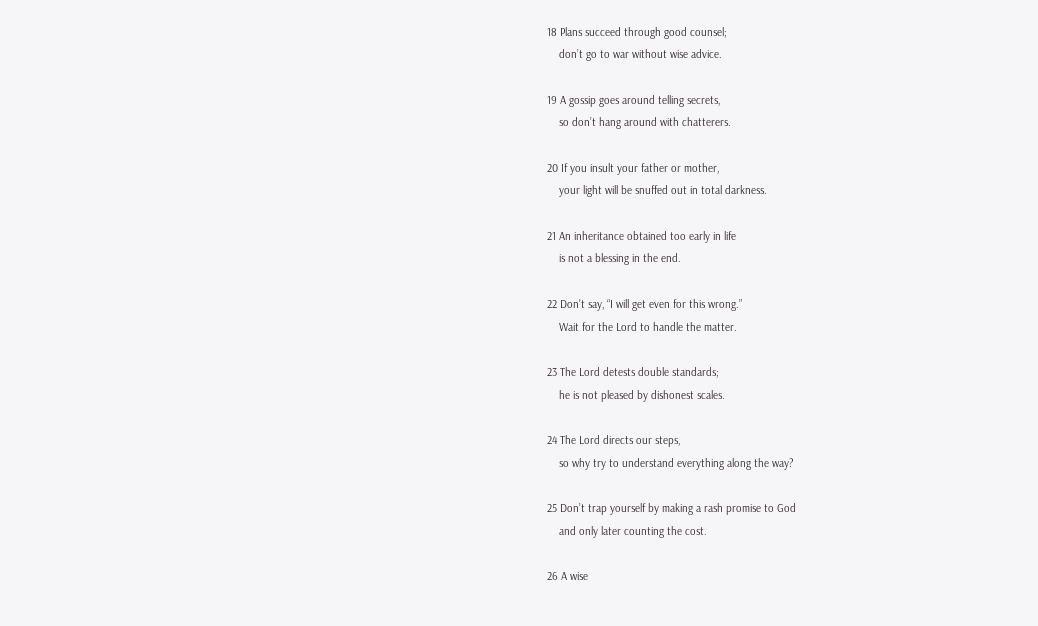18 Plans succeed through good counsel;
    don’t go to war without wise advice.

19 A gossip goes around telling secrets,
    so don’t hang around with chatterers.

20 If you insult your father or mother,
    your light will be snuffed out in total darkness.

21 An inheritance obtained too early in life
    is not a blessing in the end.

22 Don’t say, “I will get even for this wrong.”
    Wait for the Lord to handle the matter.

23 The Lord detests double standards;
    he is not pleased by dishonest scales.

24 The Lord directs our steps,
    so why try to understand everything along the way?

25 Don’t trap yourself by making a rash promise to God
    and only later counting the cost.

26 A wise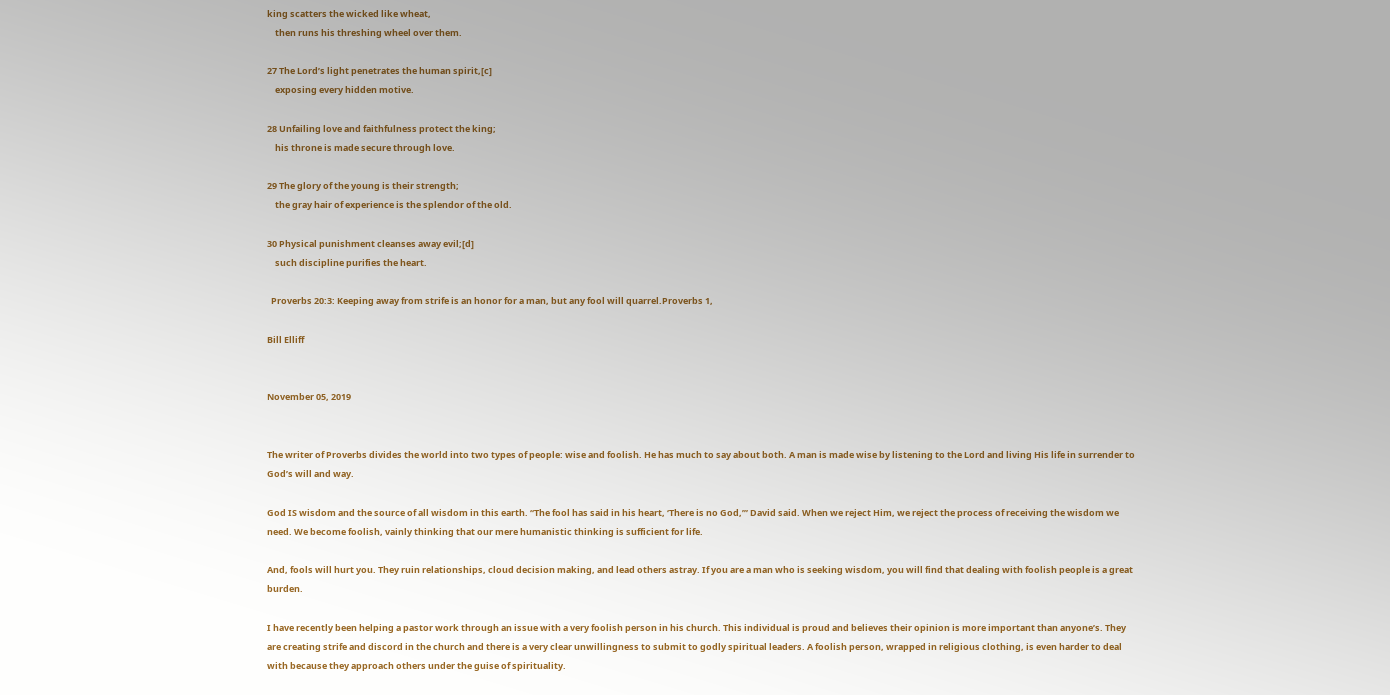king scatters the wicked like wheat,
    then runs his threshing wheel over them.

27 The Lord’s light penetrates the human spirit,[c]
    exposing every hidden motive.

28 Unfailing love and faithfulness protect the king;
    his throne is made secure through love.

29 The glory of the young is their strength;
    the gray hair of experience is the splendor of the old.

30 Physical punishment cleanses away evil;[d]
    such discipline purifies the heart.

  Proverbs 20:3: Keeping away from strife is an honor for a man, but any fool will quarrel.Proverbs 1,

Bill Elliff


November 05, 2019


The writer of Proverbs divides the world into two types of people: wise and foolish. He has much to say about both. A man is made wise by listening to the Lord and living His life in surrender to God’s will and way.

God IS wisdom and the source of all wisdom in this earth. “The fool has said in his heart, ‘There is no God,’” David said. When we reject Him, we reject the process of receiving the wisdom we need. We become foolish, vainly thinking that our mere humanistic thinking is sufficient for life.

And, fools will hurt you. They ruin relationships, cloud decision making, and lead others astray. If you are a man who is seeking wisdom, you will find that dealing with foolish people is a great burden.

I have recently been helping a pastor work through an issue with a very foolish person in his church. This individual is proud and believes their opinion is more important than anyone’s. They are creating strife and discord in the church and there is a very clear unwillingness to submit to godly spiritual leaders. A foolish person, wrapped in religious clothing, is even harder to deal with because they approach others under the guise of spirituality.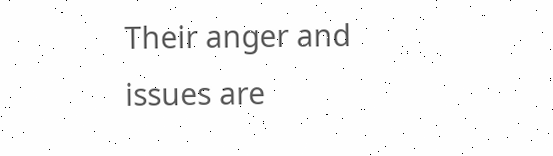Their anger and issues are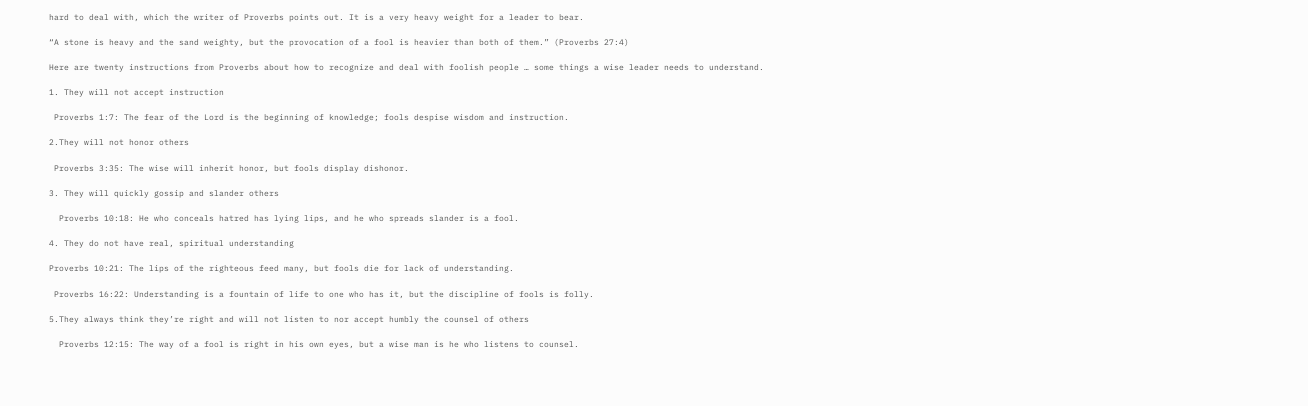hard to deal with, which the writer of Proverbs points out. It is a very heavy weight for a leader to bear.

“A stone is heavy and the sand weighty, but the provocation of a fool is heavier than both of them.” (Proverbs 27:4)

Here are twenty instructions from Proverbs about how to recognize and deal with foolish people … some things a wise leader needs to understand.

1. They will not accept instruction

 Proverbs 1:7: The fear of the Lord is the beginning of knowledge; fools despise wisdom and instruction.

2.They will not honor others

 Proverbs 3:35: The wise will inherit honor, but fools display dishonor.

3. They will quickly gossip and slander others

  Proverbs 10:18: He who conceals hatred has lying lips, and he who spreads slander is a fool.

4. They do not have real, spiritual understanding

Proverbs 10:21: The lips of the righteous feed many, but fools die for lack of understanding.

 Proverbs 16:22: Understanding is a fountain of life to one who has it, but the discipline of fools is folly.

5.They always think they’re right and will not listen to nor accept humbly the counsel of others

  Proverbs 12:15: The way of a fool is right in his own eyes, but a wise man is he who listens to counsel.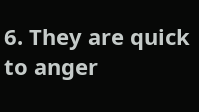6. They are quick to anger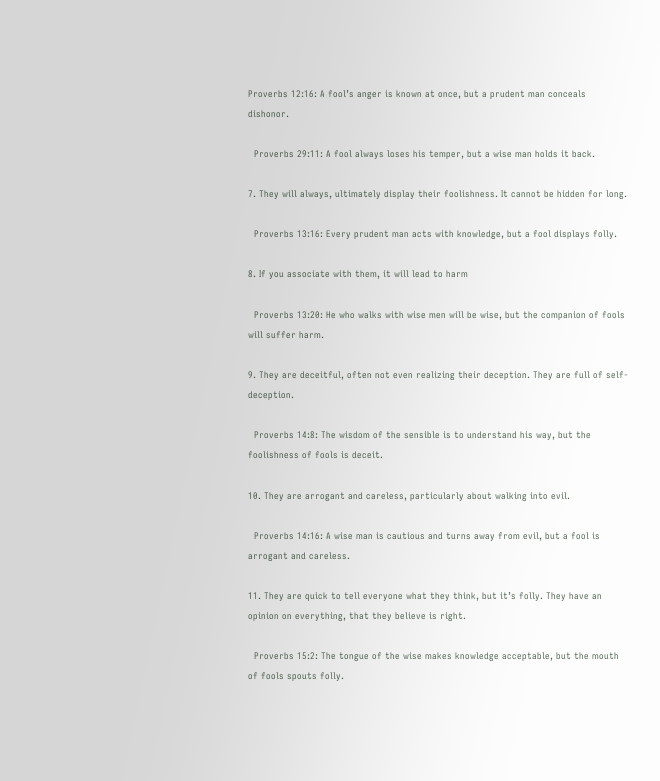Proverbs 12:16: A fool’s anger is known at once, but a prudent man conceals dishonor.

  Proverbs 29:11: A fool always loses his temper, but a wise man holds it back.

7. They will always, ultimately display their foolishness. It cannot be hidden for long.

  Proverbs 13:16: Every prudent man acts with knowledge, but a fool displays folly.

8. If you associate with them, it will lead to harm

  Proverbs 13:20: He who walks with wise men will be wise, but the companion of fools will suffer harm.

9. They are deceitful, often not even realizing their deception. They are full of self-deception.

  Proverbs 14:8: The wisdom of the sensible is to understand his way, but the foolishness of fools is deceit.

10. They are arrogant and careless, particularly about walking into evil.

  Proverbs 14:16: A wise man is cautious and turns away from evil, but a fool is arrogant and careless.

11. They are quick to tell everyone what they think, but it’s folly. They have an opinion on everything, that they believe is right.

  Proverbs 15:2: The tongue of the wise makes knowledge acceptable, but the mouth of fools spouts folly.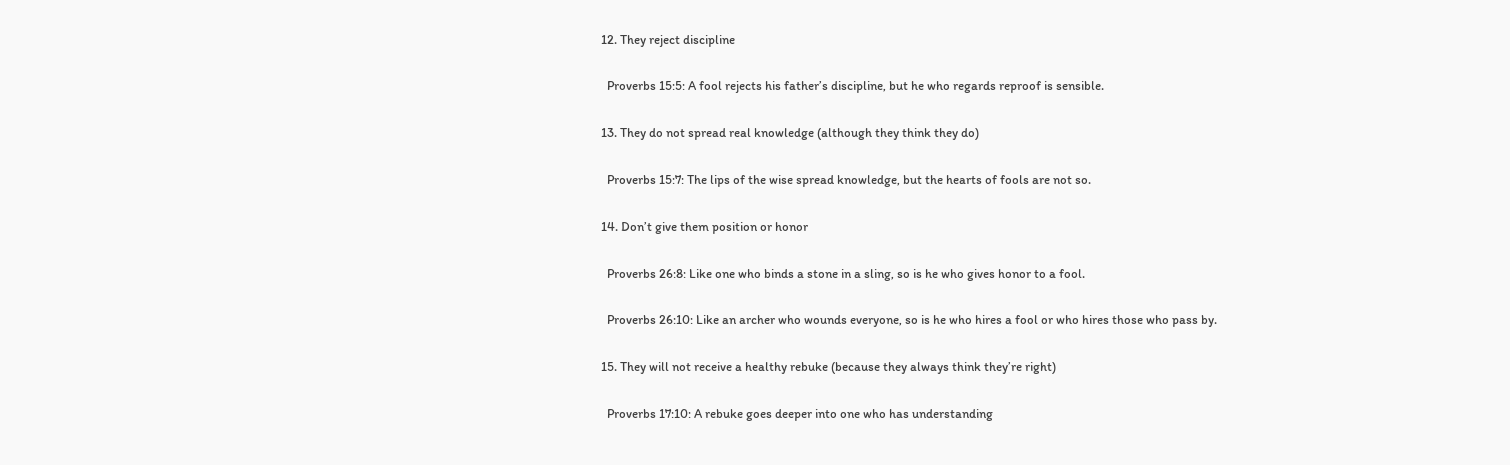12. They reject discipline

  Proverbs 15:5: A fool rejects his father’s discipline, but he who regards reproof is sensible.

13. They do not spread real knowledge (although they think they do)

  Proverbs 15:7: The lips of the wise spread knowledge, but the hearts of fools are not so.

14. Don’t give them position or honor

  Proverbs 26:8: Like one who binds a stone in a sling, so is he who gives honor to a fool.

  Proverbs 26:10: Like an archer who wounds everyone, so is he who hires a fool or who hires those who pass by.

15. They will not receive a healthy rebuke (because they always think they’re right)

  Proverbs 17:10: A rebuke goes deeper into one who has understanding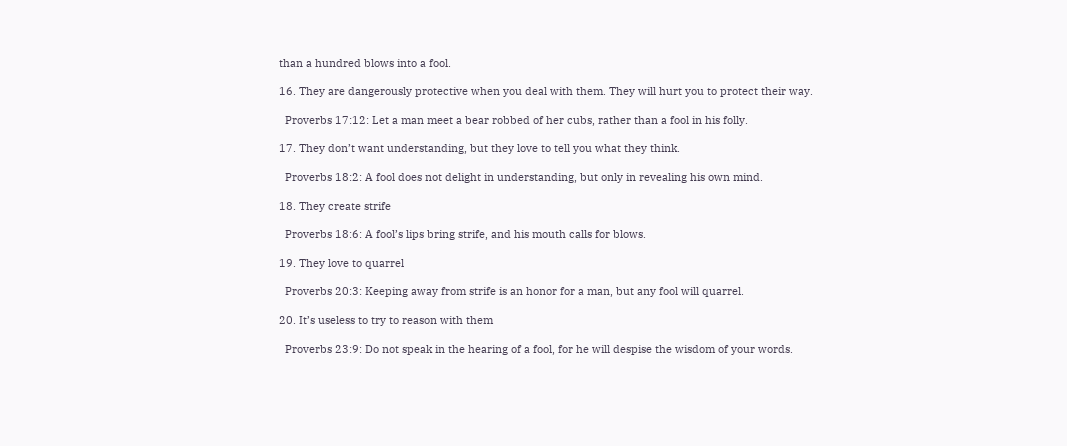than a hundred blows into a fool.

16. They are dangerously protective when you deal with them. They will hurt you to protect their way.

  Proverbs 17:12: Let a man meet a bear robbed of her cubs, rather than a fool in his folly.

17. They don’t want understanding, but they love to tell you what they think.

  Proverbs 18:2: A fool does not delight in understanding, but only in revealing his own mind.

18. They create strife

  Proverbs 18:6: A fool’s lips bring strife, and his mouth calls for blows.

19. They love to quarrel

  Proverbs 20:3: Keeping away from strife is an honor for a man, but any fool will quarrel.

20. It’s useless to try to reason with them

  Proverbs 23:9: Do not speak in the hearing of a fool, for he will despise the wisdom of your words.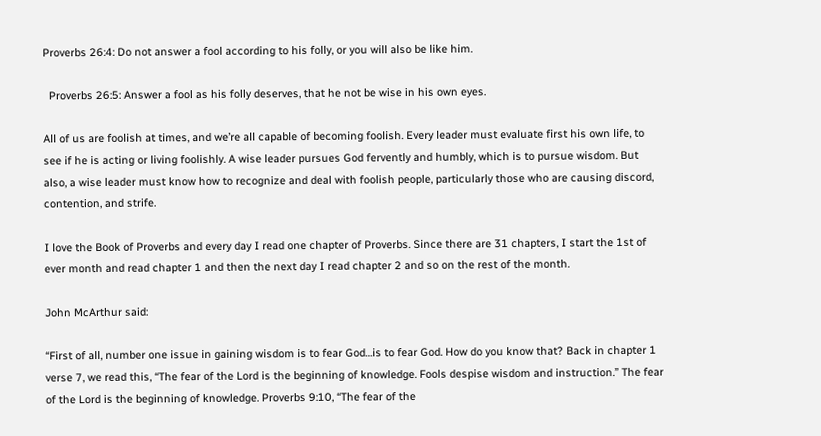Proverbs 26:4: Do not answer a fool according to his folly, or you will also be like him.

  Proverbs 26:5: Answer a fool as his folly deserves, that he not be wise in his own eyes.

All of us are foolish at times, and we’re all capable of becoming foolish. Every leader must evaluate first his own life, to see if he is acting or living foolishly. A wise leader pursues God fervently and humbly, which is to pursue wisdom. But also, a wise leader must know how to recognize and deal with foolish people, particularly those who are causing discord, contention, and strife.

I love the Book of Proverbs and every day I read one chapter of Proverbs. Since there are 31 chapters, I start the 1st of ever month and read chapter 1 and then the next day I read chapter 2 and so on the rest of the month.

John McArthur said:

“First of all, number one issue in gaining wisdom is to fear God…is to fear God. How do you know that? Back in chapter 1 verse 7, we read this, “The fear of the Lord is the beginning of knowledge. Fools despise wisdom and instruction.” The fear of the Lord is the beginning of knowledge. Proverbs 9:10, “The fear of the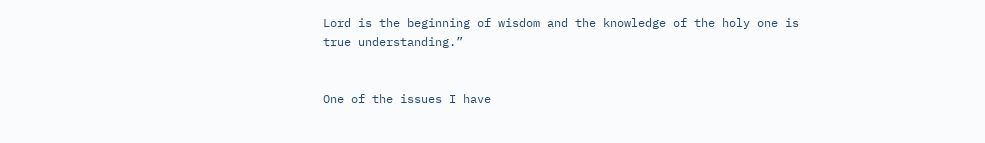Lord is the beginning of wisdom and the knowledge of the holy one is true understanding.”


One of the issues I have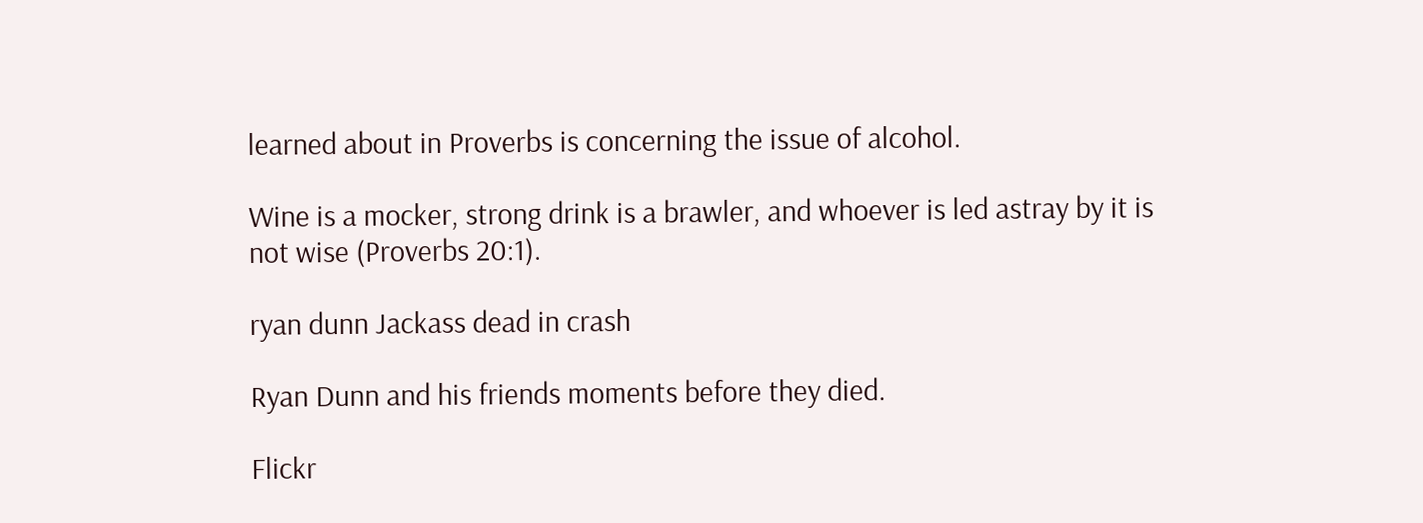learned about in Proverbs is concerning the issue of alcohol.

Wine is a mocker, strong drink is a brawler, and whoever is led astray by it is not wise (Proverbs 20:1).

ryan dunn Jackass dead in crash

Ryan Dunn and his friends moments before they died.

Flickr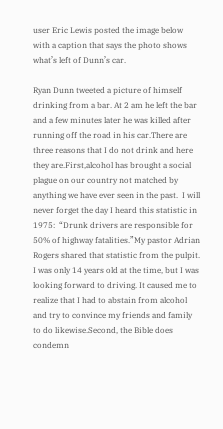user Eric Lewis posted the image below with a caption that says the photo shows what’s left of Dunn’s car.

Ryan Dunn tweeted a picture of himself drinking from a bar. At 2 am he left the bar and a few minutes later he was killed after running off the road in his car.There are three reasons that I do not drink and here they are.First,alcohol has brought a social plague on our country not matched by anything we have ever seen in the past.  I will never forget the day I heard this statistic in 1975:  “Drunk drivers are responsible for 50% of highway fatalities.”My pastor Adrian Rogers shared that statistic from the pulpit. I was only 14 years old at the time, but I was looking forward to driving. It caused me to realize that I had to abstain from alcohol and try to convince my friends and family to do likewise.Second, the Bible does condemn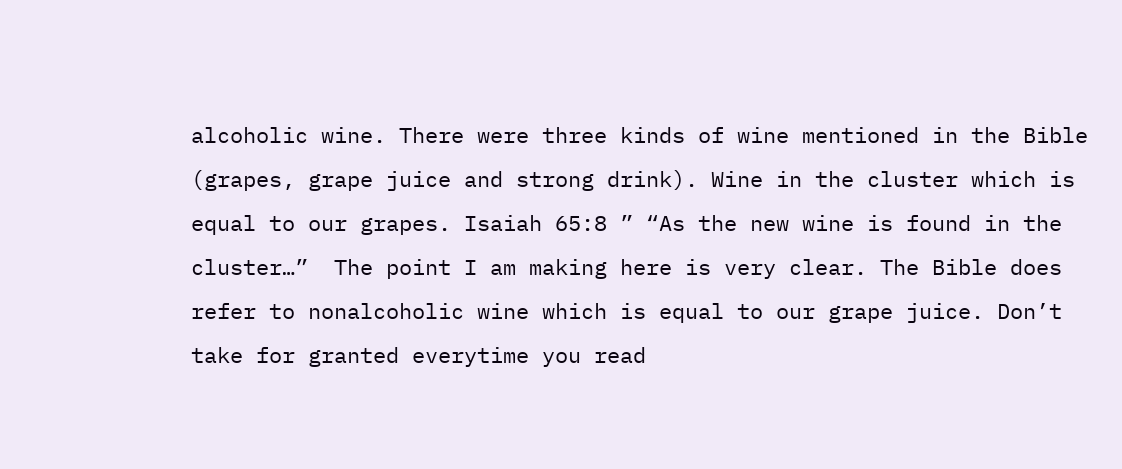alcoholic wine. There were three kinds of wine mentioned in the Bible (grapes, grape juice and strong drink). Wine in the cluster which is equal to our grapes. Isaiah 65:8 ” “As the new wine is found in the cluster…”  The point I am making here is very clear. The Bible does refer to nonalcoholic wine which is equal to our grape juice. Don’t take for granted everytime you read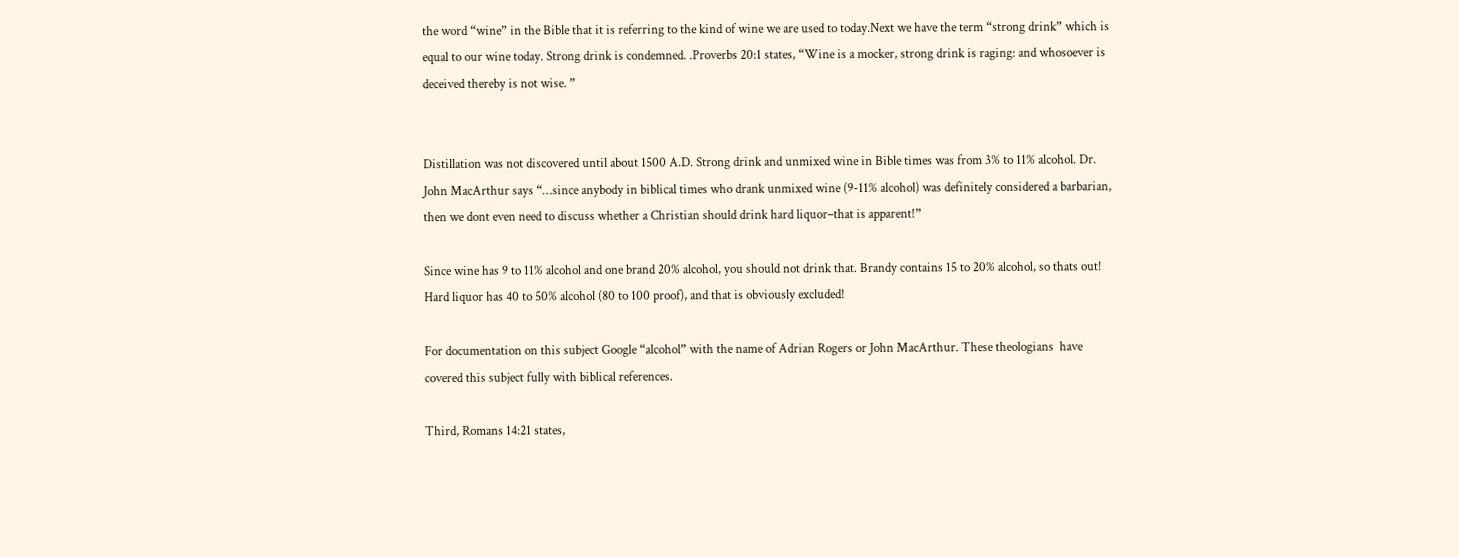the word “wine” in the Bible that it is referring to the kind of wine we are used to today.Next we have the term “strong drink” which is equal to our wine today. Strong drink is condemned. .Proverbs 20:1 states, “Wine is a mocker, strong drink is raging: and whosoever is deceived thereby is not wise. ”


Distillation was not discovered until about 1500 A.D. Strong drink and unmixed wine in Bible times was from 3% to 11% alcohol. Dr. John MacArthur says “…since anybody in biblical times who drank unmixed wine (9-11% alcohol) was definitely considered a barbarian, then we dont even need to discuss whether a Christian should drink hard liquor–that is apparent!”

Since wine has 9 to 11% alcohol and one brand 20% alcohol, you should not drink that. Brandy contains 15 to 20% alcohol, so thats out! Hard liquor has 40 to 50% alcohol (80 to 100 proof), and that is obviously excluded!

For documentation on this subject Google “alcohol” with the name of Adrian Rogers or John MacArthur. These theologians  have covered this subject fully with biblical references.

Third, Romans 14:21 states,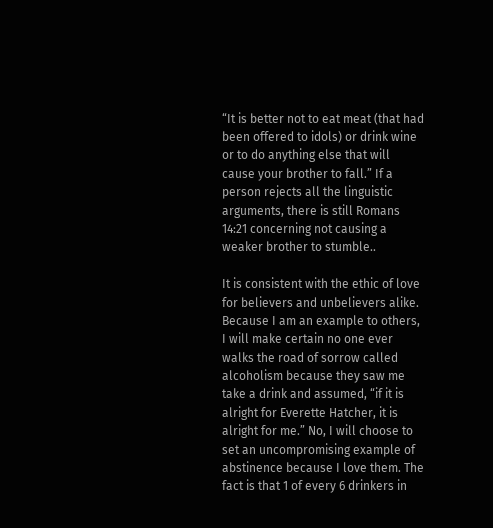“It is better not to eat meat (that had been offered to idols) or drink wine or to do anything else that will cause your brother to fall.” If a person rejects all the linguistic arguments, there is still Romans 14:21 concerning not causing a weaker brother to stumble..

It is consistent with the ethic of love for believers and unbelievers alike. Because I am an example to others, I will make certain no one ever walks the road of sorrow called alcoholism because they saw me take a drink and assumed, “if it is alright for Everette Hatcher, it is alright for me.” No, I will choose to set an uncompromising example of abstinence because I love them. The fact is that 1 of every 6 drinkers in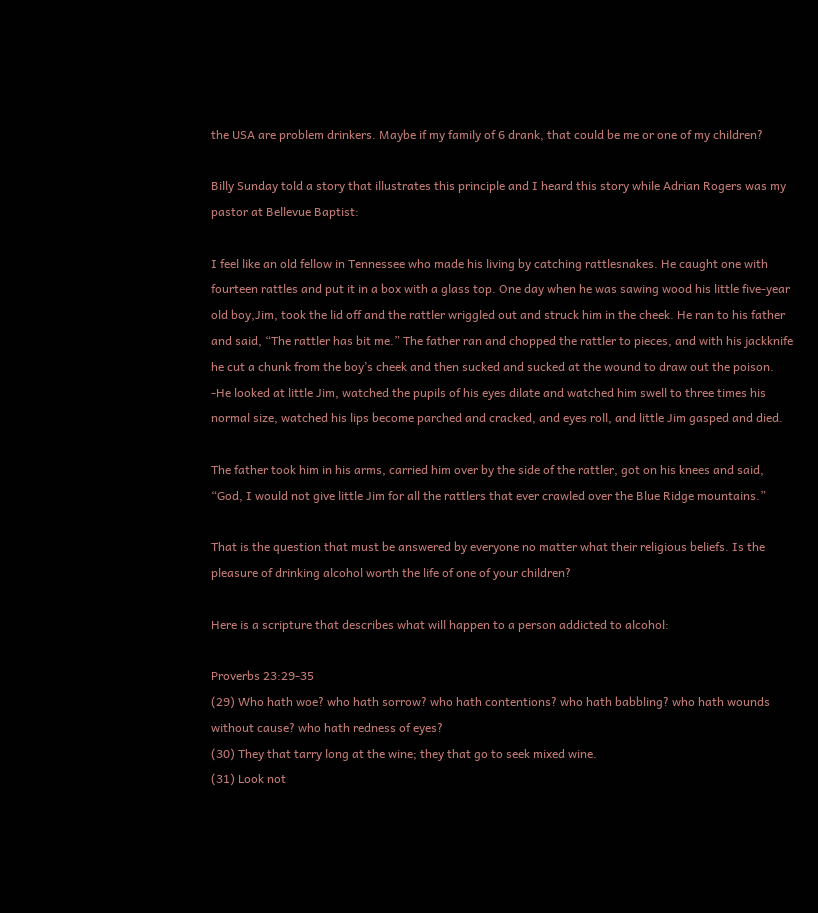the USA are problem drinkers. Maybe if my family of 6 drank, that could be me or one of my children?

Billy Sunday told a story that illustrates this principle and I heard this story while Adrian Rogers was my pastor at Bellevue Baptist:

I feel like an old fellow in Tennessee who made his living by catching rattlesnakes. He caught one with fourteen rattles and put it in a box with a glass top. One day when he was sawing wood his little five-year old boy,Jim, took the lid off and the rattler wriggled out and struck him in the cheek. He ran to his father and said, “The rattler has bit me.” The father ran and chopped the rattler to pieces, and with his jackknife he cut a chunk from the boy’s cheek and then sucked and sucked at the wound to draw out the poison. -He looked at little Jim, watched the pupils of his eyes dilate and watched him swell to three times his normal size, watched his lips become parched and cracked, and eyes roll, and little Jim gasped and died.

The father took him in his arms, carried him over by the side of the rattler, got on his knees and said, “God, I would not give little Jim for all the rattlers that ever crawled over the Blue Ridge mountains.”

That is the question that must be answered by everyone no matter what their religious beliefs. Is the pleasure of drinking alcohol worth the life of one of your children?

Here is a scripture that describes what will happen to a person addicted to alcohol:

Proverbs 23:29-35
(29) Who hath woe? who hath sorrow? who hath contentions? who hath babbling? who hath wounds without cause? who hath redness of eyes?
(30) They that tarry long at the wine; they that go to seek mixed wine.
(31) Look not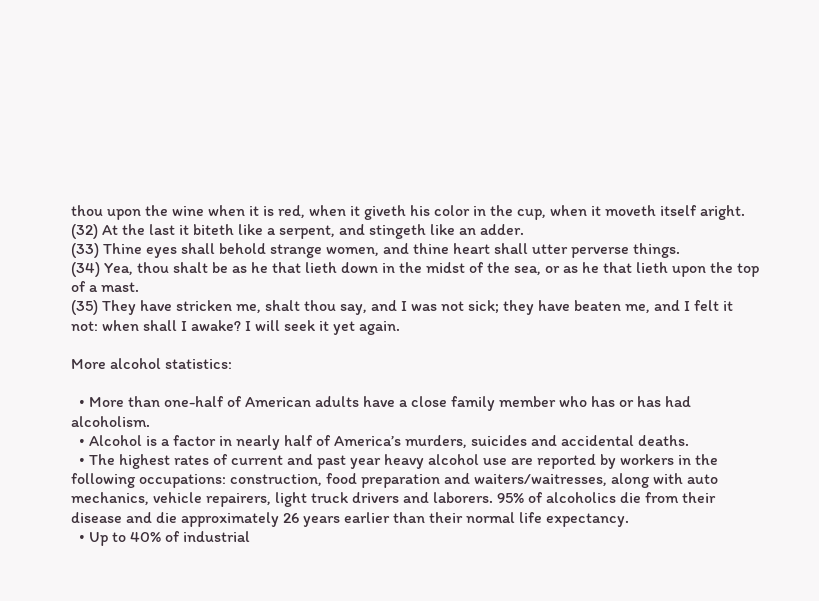thou upon the wine when it is red, when it giveth his color in the cup, when it moveth itself aright.
(32) At the last it biteth like a serpent, and stingeth like an adder.
(33) Thine eyes shall behold strange women, and thine heart shall utter perverse things.
(34) Yea, thou shalt be as he that lieth down in the midst of the sea, or as he that lieth upon the top of a mast.
(35) They have stricken me, shalt thou say, and I was not sick; they have beaten me, and I felt it not: when shall I awake? I will seek it yet again.

More alcohol statistics:

  • More than one-half of American adults have a close family member who has or has had alcoholism.
  • Alcohol is a factor in nearly half of America’s murders, suicides and accidental deaths.
  • The highest rates of current and past year heavy alcohol use are reported by workers in the following occupations: construction, food preparation and waiters/waitresses, along with auto mechanics, vehicle repairers, light truck drivers and laborers. 95% of alcoholics die from their disease and die approximately 26 years earlier than their normal life expectancy.
  • Up to 40% of industrial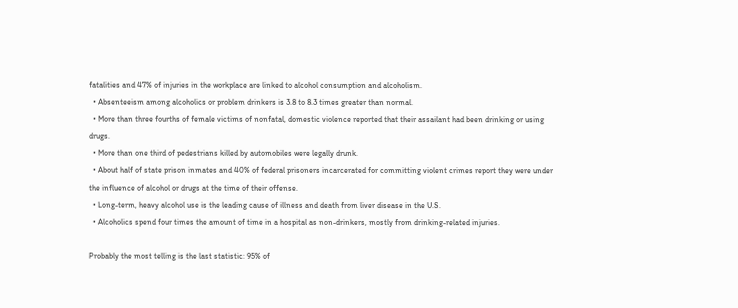fatalities and 47% of injuries in the workplace are linked to alcohol consumption and alcoholism.
  • Absenteeism among alcoholics or problem drinkers is 3.8 to 8.3 times greater than normal.
  • More than three fourths of female victims of nonfatal, domestic violence reported that their assailant had been drinking or using drugs.
  • More than one third of pedestrians killed by automobiles were legally drunk.
  • About half of state prison inmates and 40% of federal prisoners incarcerated for committing violent crimes report they were under the influence of alcohol or drugs at the time of their offense.
  • Long-term, heavy alcohol use is the leading cause of illness and death from liver disease in the U.S.
  • Alcoholics spend four times the amount of time in a hospital as non-drinkers, mostly from drinking-related injuries.

Probably the most telling is the last statistic: 95% of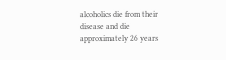alcoholics die from their disease and die approximately 26 years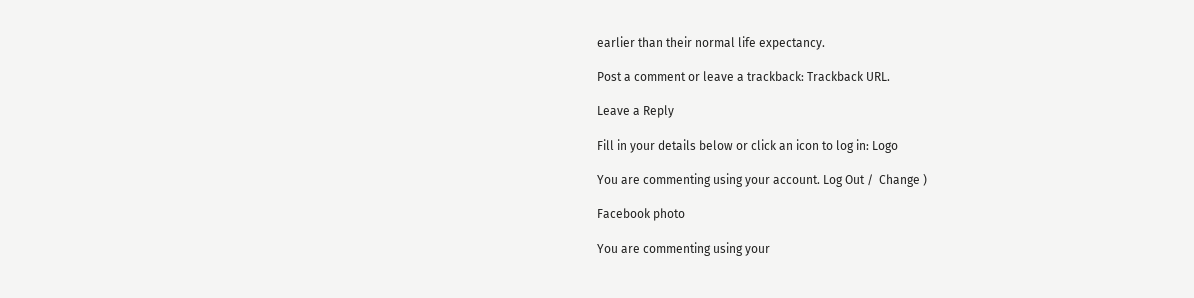earlier than their normal life expectancy.

Post a comment or leave a trackback: Trackback URL.

Leave a Reply

Fill in your details below or click an icon to log in: Logo

You are commenting using your account. Log Out /  Change )

Facebook photo

You are commenting using your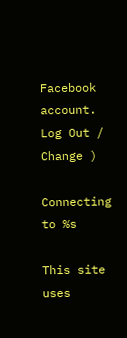Facebook account. Log Out /  Change )

Connecting to %s

This site uses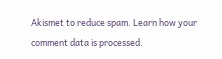Akismet to reduce spam. Learn how your comment data is processed.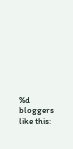%d bloggers like this: